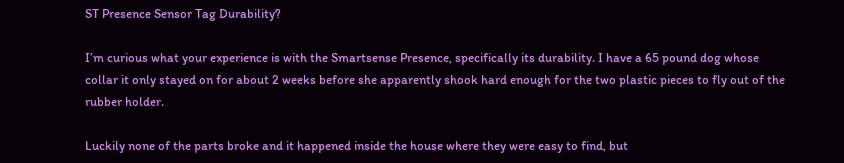ST Presence Sensor Tag Durability?

I’m curious what your experience is with the Smartsense Presence, specifically its durability. I have a 65 pound dog whose collar it only stayed on for about 2 weeks before she apparently shook hard enough for the two plastic pieces to fly out of the rubber holder.

Luckily none of the parts broke and it happened inside the house where they were easy to find, but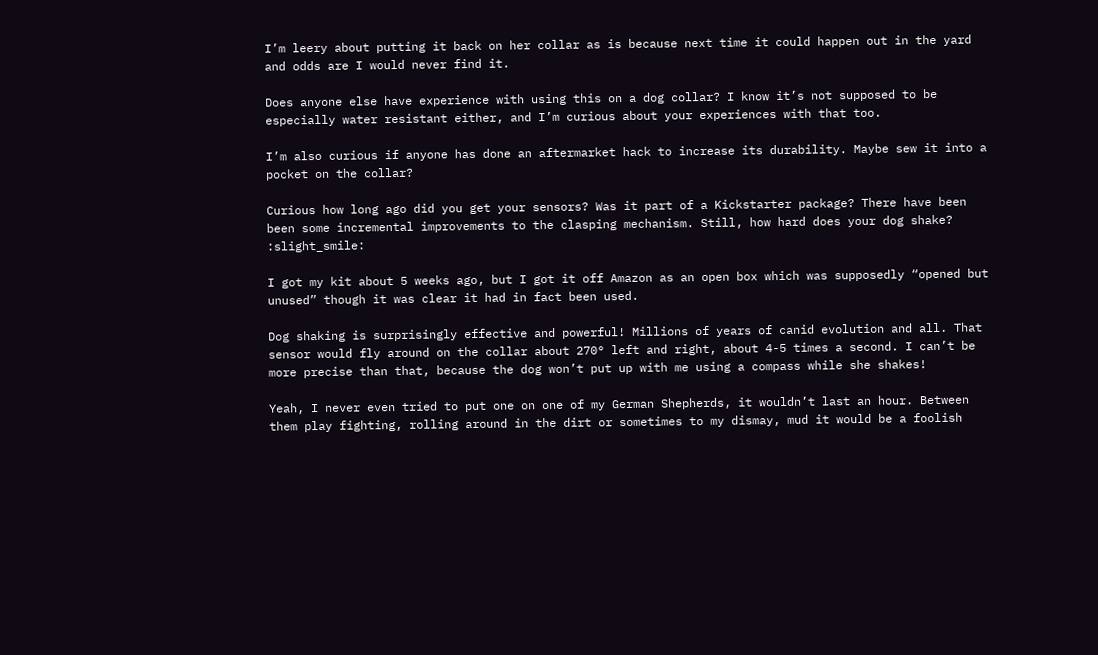I’m leery about putting it back on her collar as is because next time it could happen out in the yard and odds are I would never find it.

Does anyone else have experience with using this on a dog collar? I know it’s not supposed to be especially water resistant either, and I’m curious about your experiences with that too.

I’m also curious if anyone has done an aftermarket hack to increase its durability. Maybe sew it into a pocket on the collar?

Curious how long ago did you get your sensors? Was it part of a Kickstarter package? There have been been some incremental improvements to the clasping mechanism. Still, how hard does your dog shake? :slight_smile:

I got my kit about 5 weeks ago, but I got it off Amazon as an open box which was supposedly “opened but unused” though it was clear it had in fact been used.

Dog shaking is surprisingly effective and powerful! Millions of years of canid evolution and all. That sensor would fly around on the collar about 270° left and right, about 4-5 times a second. I can’t be more precise than that, because the dog won’t put up with me using a compass while she shakes!

Yeah, I never even tried to put one on one of my German Shepherds, it wouldn’t last an hour. Between them play fighting, rolling around in the dirt or sometimes to my dismay, mud it would be a foolish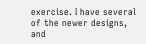exercise. I have several of the newer designs, and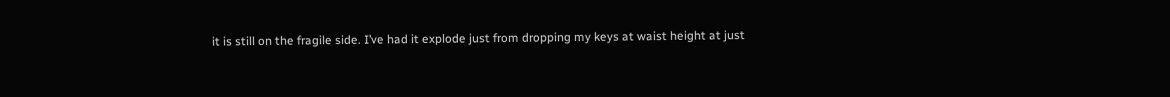it is still on the fragile side. I’ve had it explode just from dropping my keys at waist height at just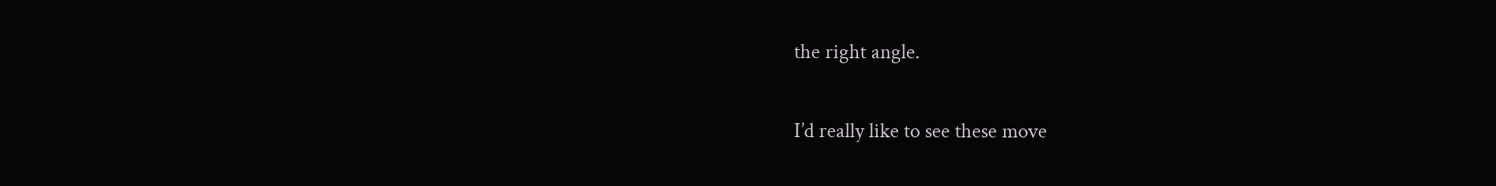the right angle.

I’d really like to see these move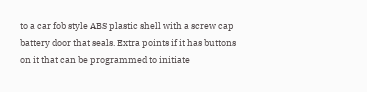to a car fob style ABS plastic shell with a screw cap battery door that seals. Extra points if it has buttons on it that can be programmed to initiate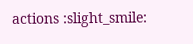actions :slight_smile: